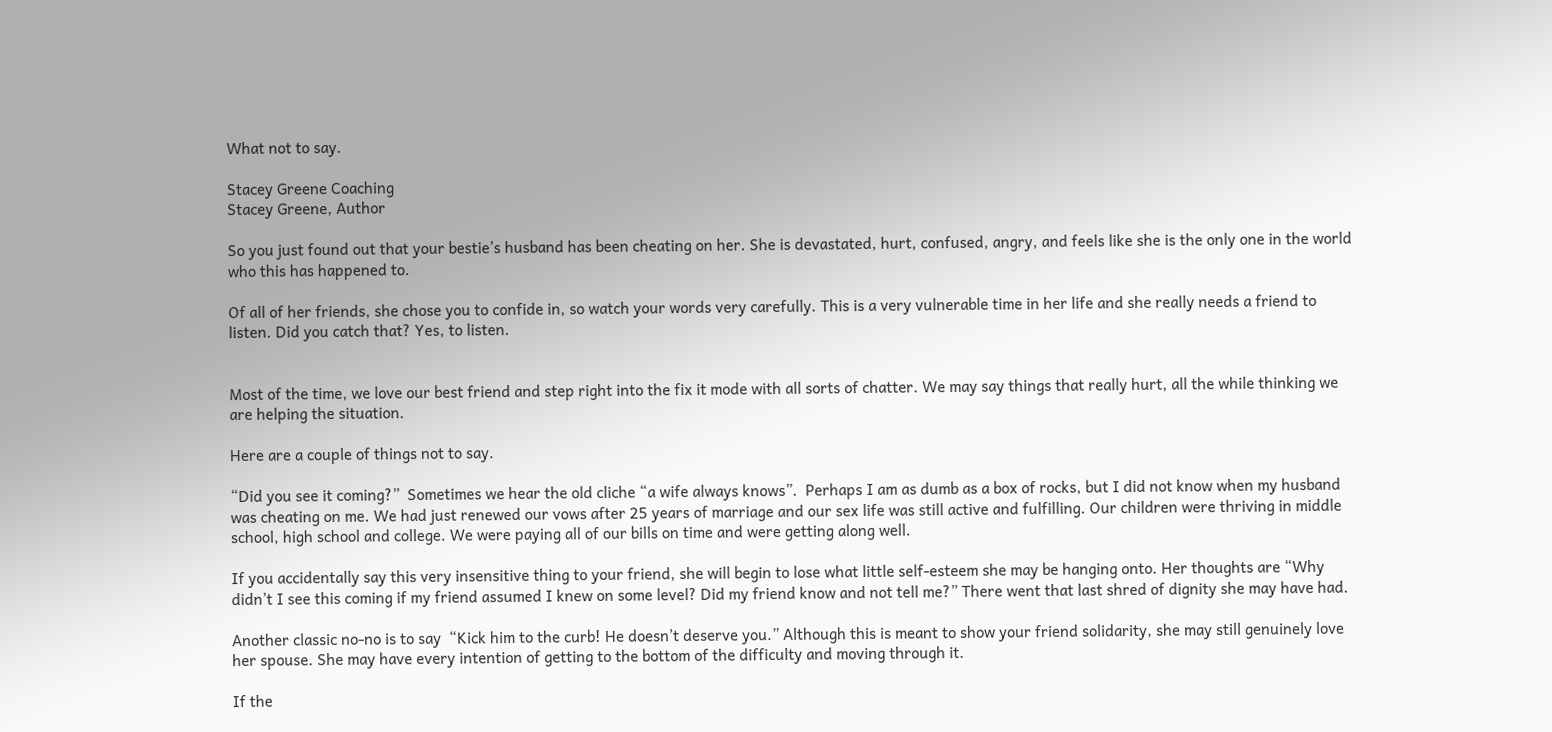What not to say.

Stacey Greene Coaching
Stacey Greene, Author

So you just found out that your bestie’s husband has been cheating on her. She is devastated, hurt, confused, angry, and feels like she is the only one in the world who this has happened to.

Of all of her friends, she chose you to confide in, so watch your words very carefully. This is a very vulnerable time in her life and she really needs a friend to listen. Did you catch that? Yes, to listen.


Most of the time, we love our best friend and step right into the fix it mode with all sorts of chatter. We may say things that really hurt, all the while thinking we are helping the situation.

Here are a couple of things not to say.

“Did you see it coming?”  Sometimes we hear the old cliche “a wife always knows”.  Perhaps I am as dumb as a box of rocks, but I did not know when my husband was cheating on me. We had just renewed our vows after 25 years of marriage and our sex life was still active and fulfilling. Our children were thriving in middle school, high school and college. We were paying all of our bills on time and were getting along well.

If you accidentally say this very insensitive thing to your friend, she will begin to lose what little self-esteem she may be hanging onto. Her thoughts are “Why didn’t I see this coming if my friend assumed I knew on some level? Did my friend know and not tell me?” There went that last shred of dignity she may have had.

Another classic no-no is to say  “Kick him to the curb! He doesn’t deserve you.” Although this is meant to show your friend solidarity, she may still genuinely love her spouse. She may have every intention of getting to the bottom of the difficulty and moving through it.

If the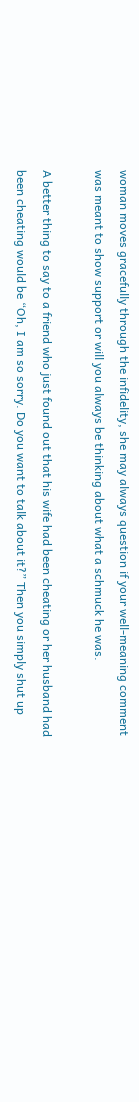woman moves gracefully through the infidelity, she may always question if your well-meaning comment was meant to show support or will you always be thinking about what a schmuck he was.

A better thing to say to a friend who just found out that his wife had been cheating or her husband had been cheating would be “Oh, I am so sorry. Do you want to talk about it?” Then you simply shut up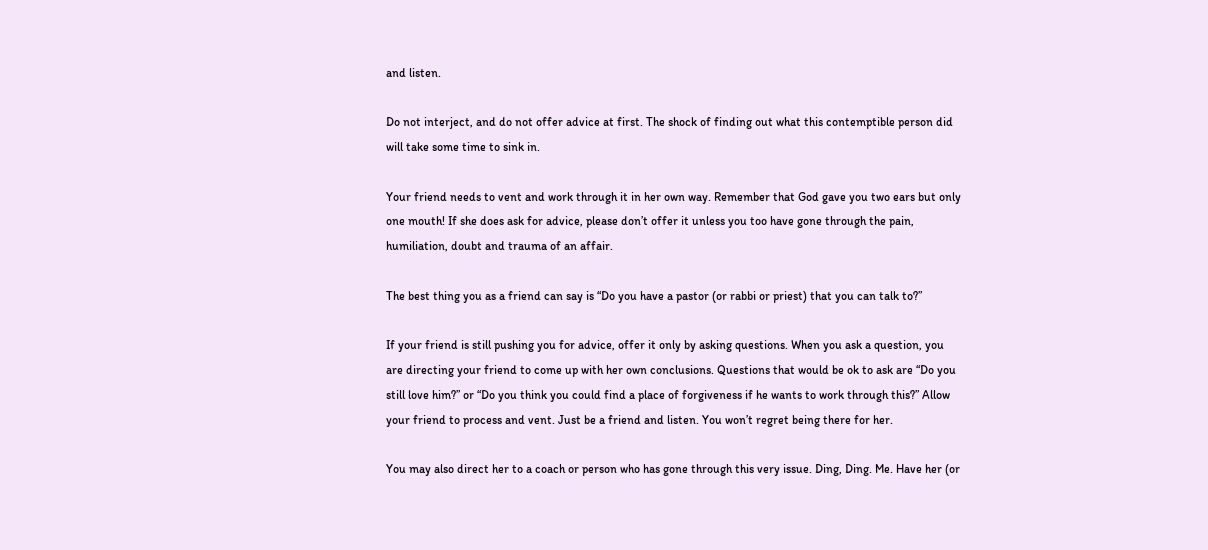and listen.

Do not interject, and do not offer advice at first. The shock of finding out what this contemptible person did will take some time to sink in.

Your friend needs to vent and work through it in her own way. Remember that God gave you two ears but only one mouth! If she does ask for advice, please don’t offer it unless you too have gone through the pain, humiliation, doubt and trauma of an affair.

The best thing you as a friend can say is “Do you have a pastor (or rabbi or priest) that you can talk to?”

If your friend is still pushing you for advice, offer it only by asking questions. When you ask a question, you are directing your friend to come up with her own conclusions. Questions that would be ok to ask are “Do you still love him?” or “Do you think you could find a place of forgiveness if he wants to work through this?” Allow your friend to process and vent. Just be a friend and listen. You won’t regret being there for her.

You may also direct her to a coach or person who has gone through this very issue. Ding, Ding. Me. Have her (or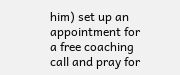him) set up an appointment for a free coaching call and pray for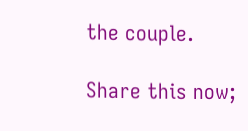the couple.

Share this now;